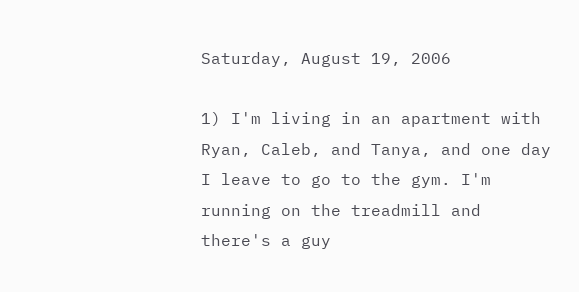Saturday, August 19, 2006

1) I'm living in an apartment with Ryan, Caleb, and Tanya, and one day I leave to go to the gym. I'm running on the treadmill and there's a guy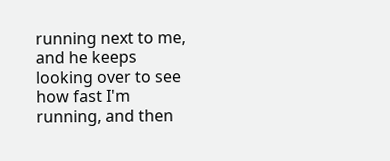running next to me, and he keeps looking over to see how fast I'm running, and then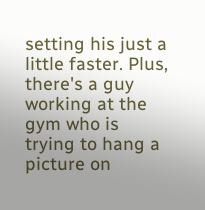setting his just a little faster. Plus, there's a guy working at the gym who is trying to hang a picture on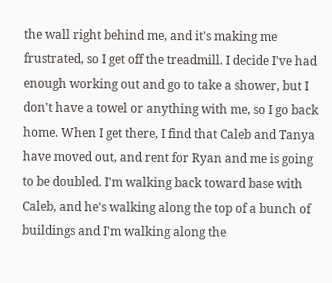the wall right behind me, and it's making me frustrated, so I get off the treadmill. I decide I've had enough working out and go to take a shower, but I don't have a towel or anything with me, so I go back home. When I get there, I find that Caleb and Tanya have moved out, and rent for Ryan and me is going to be doubled. I'm walking back toward base with Caleb, and he's walking along the top of a bunch of buildings and I'm walking along the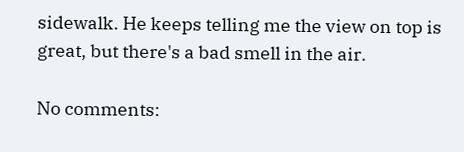sidewalk. He keeps telling me the view on top is great, but there's a bad smell in the air.

No comments: